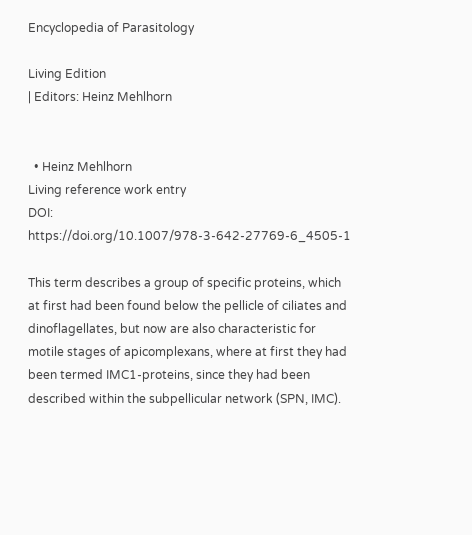Encyclopedia of Parasitology

Living Edition
| Editors: Heinz Mehlhorn


  • Heinz Mehlhorn
Living reference work entry
DOI: https://doi.org/10.1007/978-3-642-27769-6_4505-1

This term describes a group of specific proteins, which at first had been found below the pellicle of ciliates and dinoflagellates, but now are also characteristic for motile stages of apicomplexans, where at first they had been termed IMC1-proteins, since they had been described within the subpellicular network (SPN, IMC).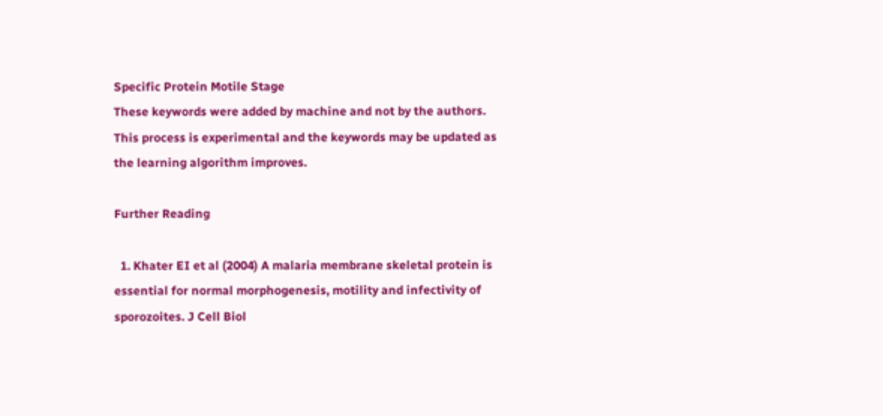Specific Protein Motile Stage
These keywords were added by machine and not by the authors. This process is experimental and the keywords may be updated as the learning algorithm improves.

Further Reading

  1. Khater EI et al (2004) A malaria membrane skeletal protein is essential for normal morphogenesis, motility and infectivity of sporozoites. J Cell Biol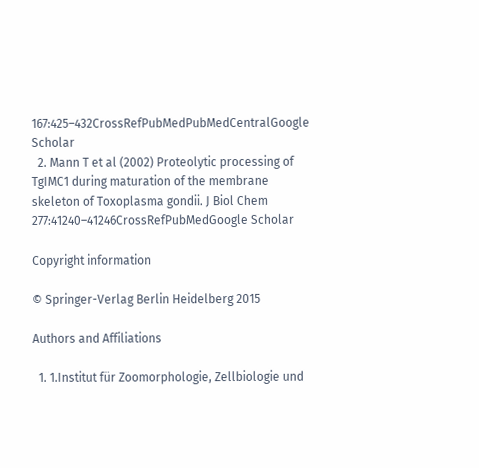167:425–432CrossRefPubMedPubMedCentralGoogle Scholar
  2. Mann T et al (2002) Proteolytic processing of TgIMC1 during maturation of the membrane skeleton of Toxoplasma gondii. J Biol Chem 277:41240–41246CrossRefPubMedGoogle Scholar

Copyright information

© Springer-Verlag Berlin Heidelberg 2015

Authors and Affiliations

  1. 1.Institut für Zoomorphologie, Zellbiologie und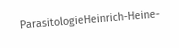ParasitologieHeinrich-Heine-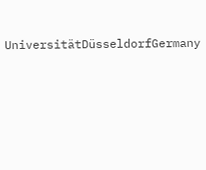UniversitätDüsseldorfGermany